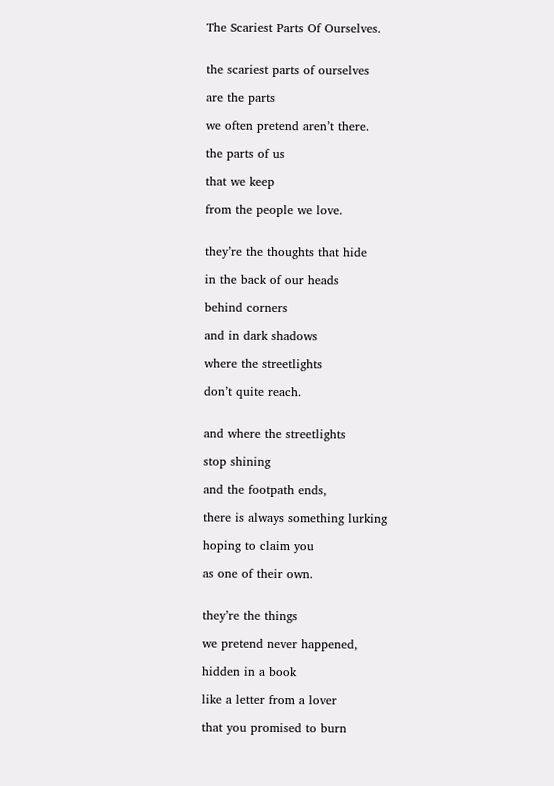The Scariest Parts Of Ourselves.


the scariest parts of ourselves

are the parts

we often pretend aren’t there.

the parts of us

that we keep

from the people we love.


they’re the thoughts that hide

in the back of our heads

behind corners

and in dark shadows

where the streetlights

don’t quite reach.


and where the streetlights

stop shining

and the footpath ends,

there is always something lurking

hoping to claim you

as one of their own.


they’re the things

we pretend never happened,

hidden in a book

like a letter from a lover

that you promised to burn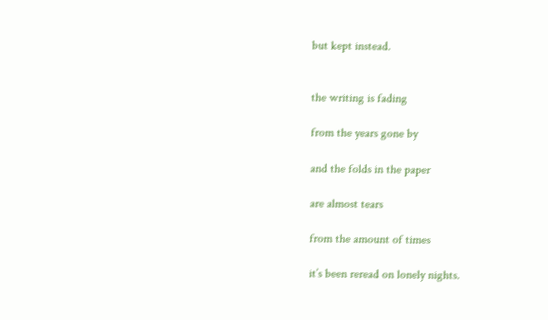but kept instead.


the writing is fading

from the years gone by

and the folds in the paper

are almost tears

from the amount of times

it’s been reread on lonely nights.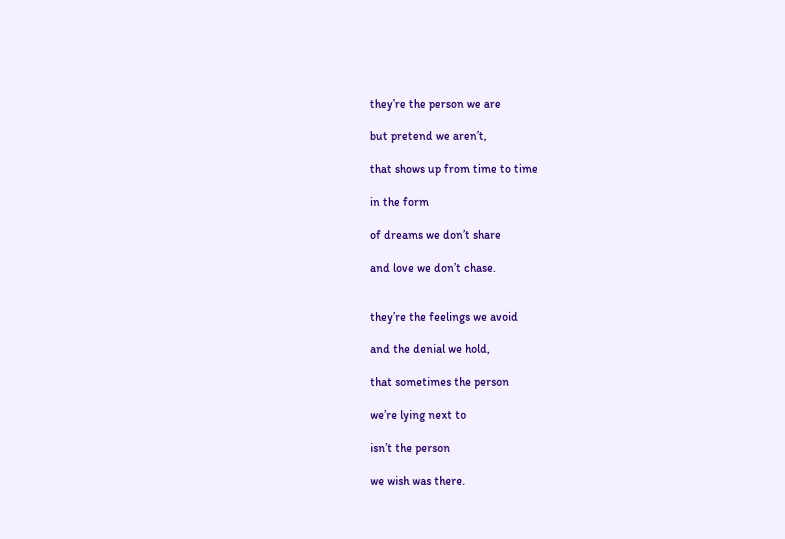they’re the person we are

but pretend we aren’t,

that shows up from time to time

in the form

of dreams we don’t share

and love we don’t chase.


they’re the feelings we avoid

and the denial we hold,

that sometimes the person

we’re lying next to

isn’t the person

we wish was there.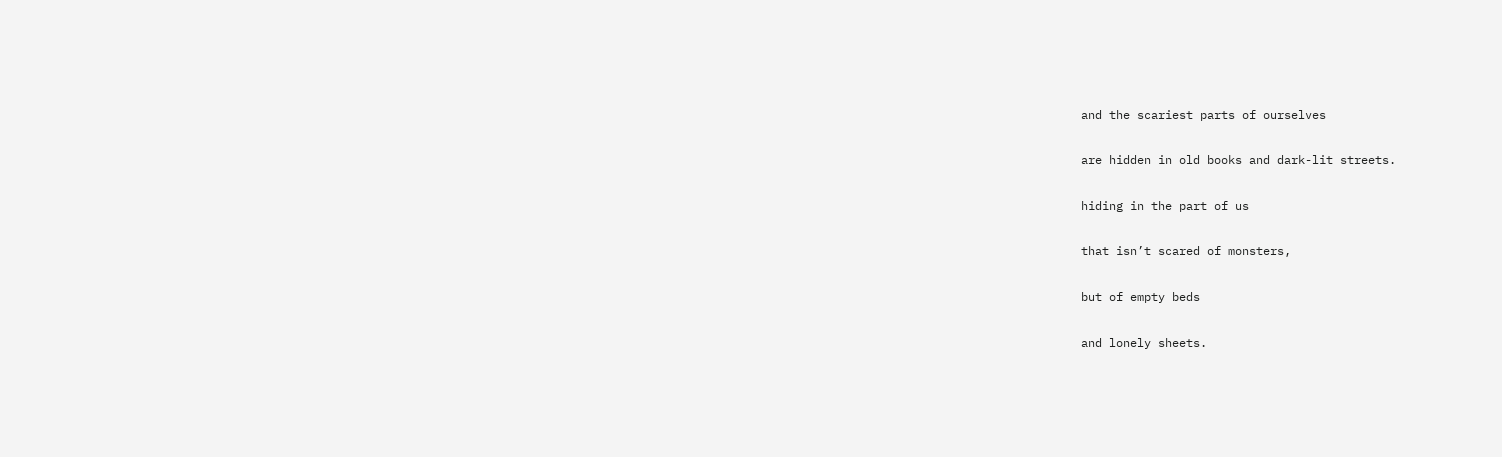and the scariest parts of ourselves

are hidden in old books and dark-lit streets.

hiding in the part of us

that isn’t scared of monsters,

but of empty beds

and lonely sheets.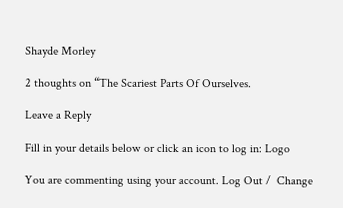Shayde Morley

2 thoughts on “The Scariest Parts Of Ourselves.

Leave a Reply

Fill in your details below or click an icon to log in: Logo

You are commenting using your account. Log Out /  Change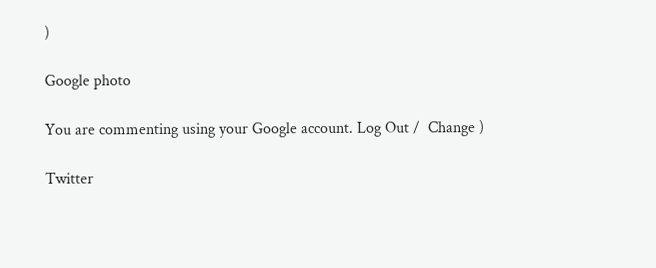)

Google photo

You are commenting using your Google account. Log Out /  Change )

Twitter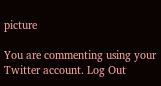picture

You are commenting using your Twitter account. Log Out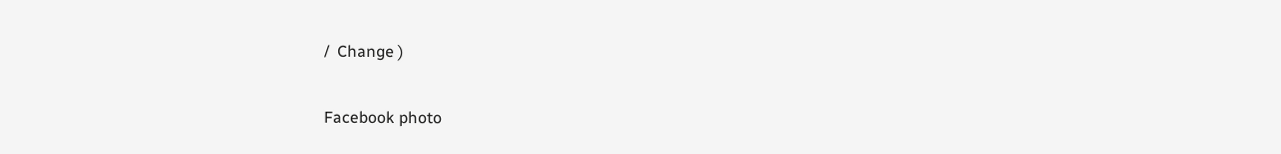/  Change )

Facebook photo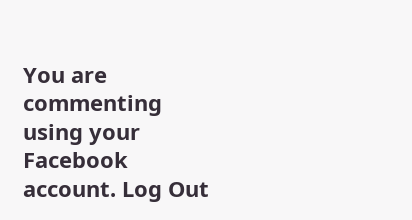You are commenting using your Facebook account. Log Out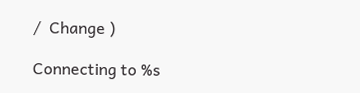/  Change )

Connecting to %s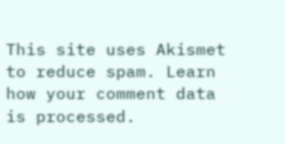This site uses Akismet to reduce spam. Learn how your comment data is processed.